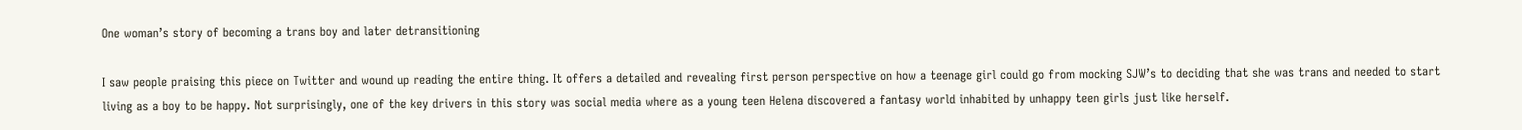One woman’s story of becoming a trans boy and later detransitioning

I saw people praising this piece on Twitter and wound up reading the entire thing. It offers a detailed and revealing first person perspective on how a teenage girl could go from mocking SJW’s to deciding that she was trans and needed to start living as a boy to be happy. Not surprisingly, one of the key drivers in this story was social media where as a young teen Helena discovered a fantasy world inhabited by unhappy teen girls just like herself.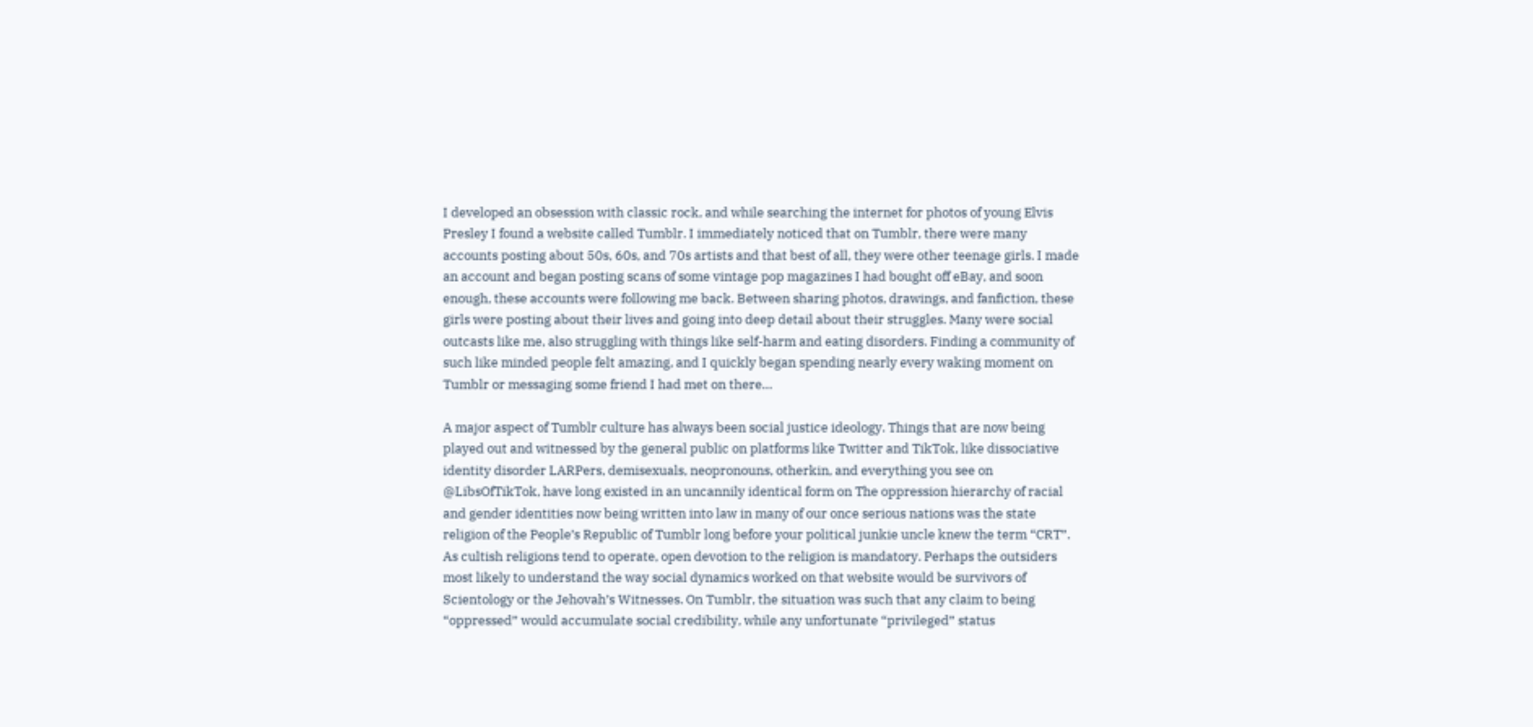I developed an obsession with classic rock, and while searching the internet for photos of young Elvis Presley I found a website called Tumblr. I immediately noticed that on Tumblr, there were many accounts posting about 50s, 60s, and 70s artists and that best of all, they were other teenage girls. I made an account and began posting scans of some vintage pop magazines I had bought off eBay, and soon enough, these accounts were following me back. Between sharing photos, drawings, and fanfiction, these girls were posting about their lives and going into deep detail about their struggles. Many were social outcasts like me, also struggling with things like self-harm and eating disorders. Finding a community of such like minded people felt amazing, and I quickly began spending nearly every waking moment on Tumblr or messaging some friend I had met on there…

A major aspect of Tumblr culture has always been social justice ideology. Things that are now being played out and witnessed by the general public on platforms like Twitter and TikTok, like dissociative identity disorder LARPers, demisexuals, neopronouns, otherkin, and everything you see on @LibsOfTikTok, have long existed in an uncannily identical form on The oppression hierarchy of racial and gender identities now being written into law in many of our once serious nations was the state religion of the People’s Republic of Tumblr long before your political junkie uncle knew the term “CRT”.  As cultish religions tend to operate, open devotion to the religion is mandatory. Perhaps the outsiders most likely to understand the way social dynamics worked on that website would be survivors of Scientology or the Jehovah’s Witnesses. On Tumblr, the situation was such that any claim to being “oppressed” would accumulate social credibility, while any unfortunate “privileged” status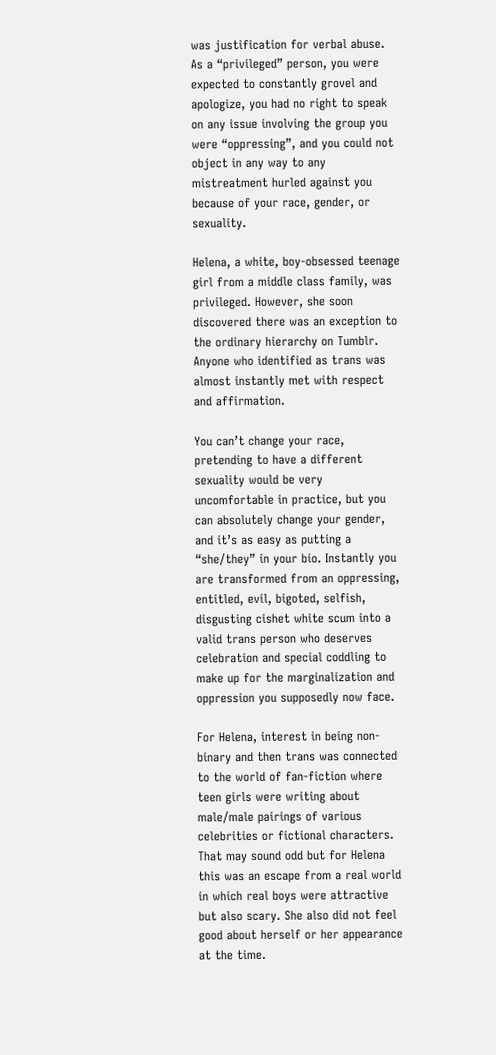was justification for verbal abuse. As a “privileged” person, you were expected to constantly grovel and apologize, you had no right to speak on any issue involving the group you were “oppressing”, and you could not object in any way to any mistreatment hurled against you because of your race, gender, or sexuality.

Helena, a white, boy-obsessed teenage girl from a middle class family, was privileged. However, she soon discovered there was an exception to the ordinary hierarchy on Tumblr. Anyone who identified as trans was almost instantly met with respect and affirmation.

You can’t change your race, pretending to have a different sexuality would be very uncomfortable in practice, but you can absolutely change your gender, and it’s as easy as putting a “she/they” in your bio. Instantly you are transformed from an oppressing, entitled, evil, bigoted, selfish, disgusting cishet white scum into a valid trans person who deserves celebration and special coddling to make up for the marginalization and oppression you supposedly now face.

For Helena, interest in being non-binary and then trans was connected to the world of fan-fiction where teen girls were writing about male/male pairings of various celebrities or fictional characters. That may sound odd but for Helena this was an escape from a real world in which real boys were attractive but also scary. She also did not feel good about herself or her appearance at the time.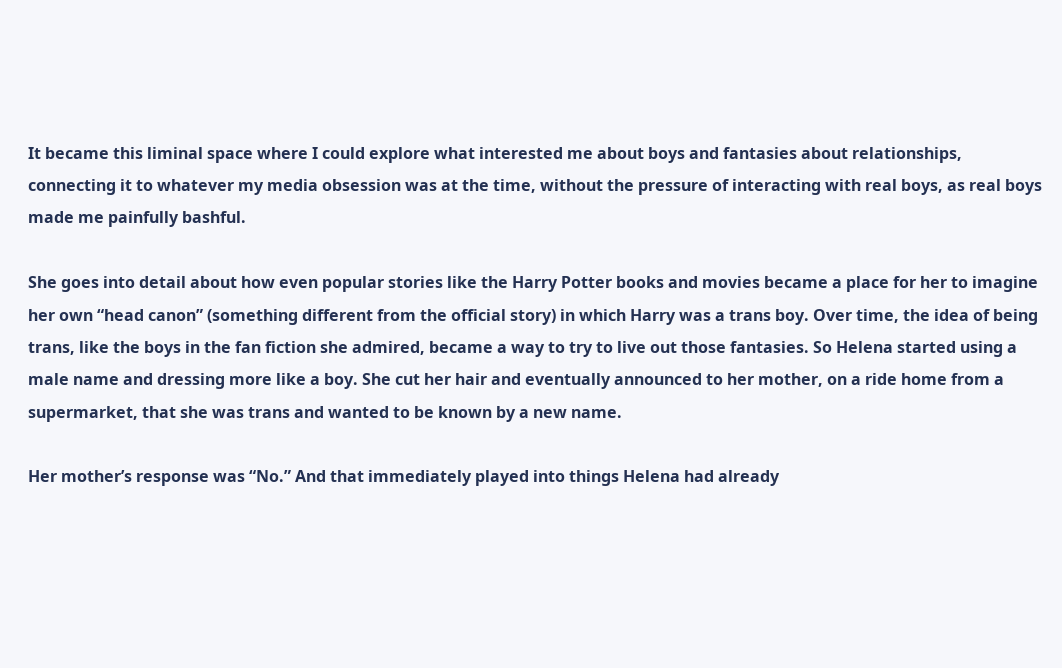It became this liminal space where I could explore what interested me about boys and fantasies about relationships, connecting it to whatever my media obsession was at the time, without the pressure of interacting with real boys, as real boys made me painfully bashful.

She goes into detail about how even popular stories like the Harry Potter books and movies became a place for her to imagine her own “head canon” (something different from the official story) in which Harry was a trans boy. Over time, the idea of being trans, like the boys in the fan fiction she admired, became a way to try to live out those fantasies. So Helena started using a male name and dressing more like a boy. She cut her hair and eventually announced to her mother, on a ride home from a supermarket, that she was trans and wanted to be known by a new name.

Her mother’s response was “No.” And that immediately played into things Helena had already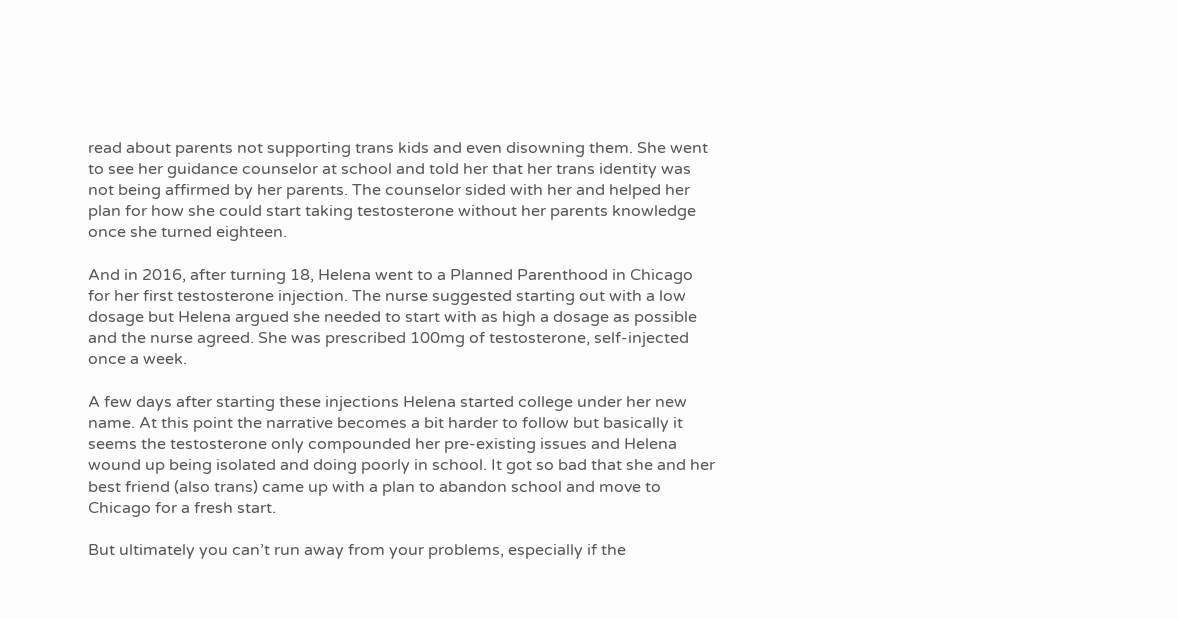read about parents not supporting trans kids and even disowning them. She went to see her guidance counselor at school and told her that her trans identity was not being affirmed by her parents. The counselor sided with her and helped her plan for how she could start taking testosterone without her parents knowledge once she turned eighteen.

And in 2016, after turning 18, Helena went to a Planned Parenthood in Chicago for her first testosterone injection. The nurse suggested starting out with a low dosage but Helena argued she needed to start with as high a dosage as possible and the nurse agreed. She was prescribed 100mg of testosterone, self-injected once a week.

A few days after starting these injections Helena started college under her new name. At this point the narrative becomes a bit harder to follow but basically it seems the testosterone only compounded her pre-existing issues and Helena wound up being isolated and doing poorly in school. It got so bad that she and her best friend (also trans) came up with a plan to abandon school and move to Chicago for a fresh start.

But ultimately you can’t run away from your problems, especially if the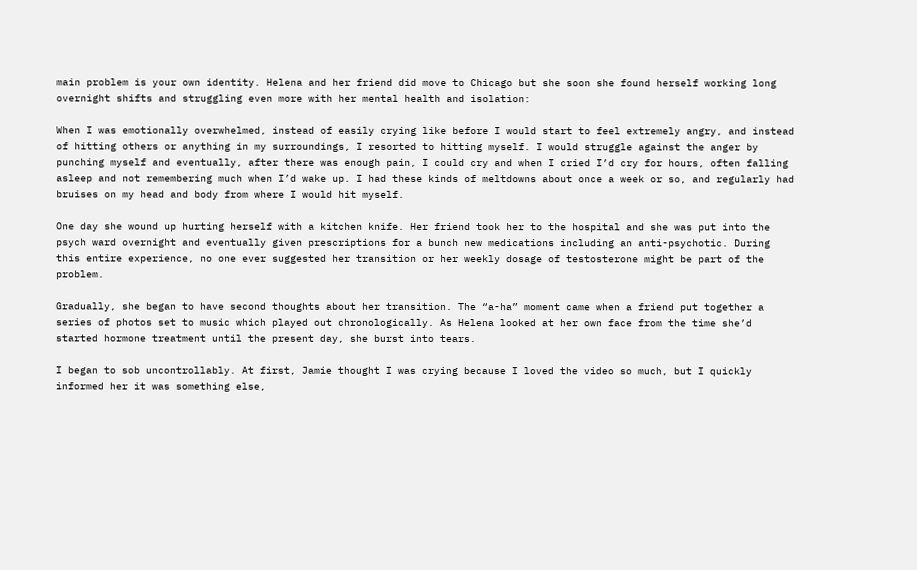main problem is your own identity. Helena and her friend did move to Chicago but she soon she found herself working long overnight shifts and struggling even more with her mental health and isolation:

When I was emotionally overwhelmed, instead of easily crying like before I would start to feel extremely angry, and instead of hitting others or anything in my surroundings, I resorted to hitting myself. I would struggle against the anger by punching myself and eventually, after there was enough pain, I could cry and when I cried I’d cry for hours, often falling asleep and not remembering much when I’d wake up. I had these kinds of meltdowns about once a week or so, and regularly had bruises on my head and body from where I would hit myself.

One day she wound up hurting herself with a kitchen knife. Her friend took her to the hospital and she was put into the psych ward overnight and eventually given prescriptions for a bunch new medications including an anti-psychotic. During this entire experience, no one ever suggested her transition or her weekly dosage of testosterone might be part of the problem.

Gradually, she began to have second thoughts about her transition. The “a-ha” moment came when a friend put together a series of photos set to music which played out chronologically. As Helena looked at her own face from the time she’d started hormone treatment until the present day, she burst into tears.

I began to sob uncontrollably. At first, Jamie thought I was crying because I loved the video so much, but I quickly informed her it was something else,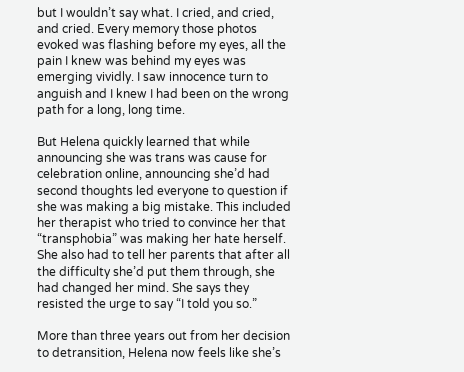but I wouldn’t say what. I cried, and cried, and cried. Every memory those photos evoked was flashing before my eyes, all the pain I knew was behind my eyes was emerging vividly. I saw innocence turn to anguish and I knew I had been on the wrong path for a long, long time.

But Helena quickly learned that while announcing she was trans was cause for celebration online, announcing she’d had second thoughts led everyone to question if she was making a big mistake. This included her therapist who tried to convince her that “transphobia” was making her hate herself. She also had to tell her parents that after all the difficulty she’d put them through, she had changed her mind. She says they resisted the urge to say “I told you so.”

More than three years out from her decision to detransition, Helena now feels like she’s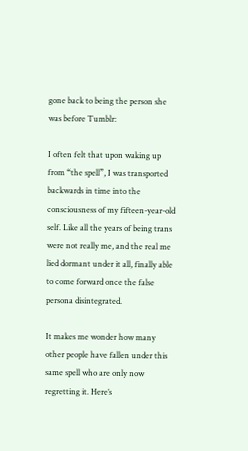gone back to being the person she was before Tumblr:

I often felt that upon waking up from “the spell”, I was transported backwards in time into the consciousness of my fifteen-year-old self. Like all the years of being trans were not really me, and the real me lied dormant under it all, finally able to come forward once the false persona disintegrated.

It makes me wonder how many other people have fallen under this same spell who are only now regretting it. Here’s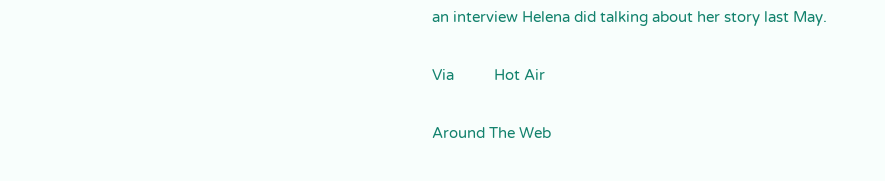an interview Helena did talking about her story last May.

Via          Hot Air

Around The Web